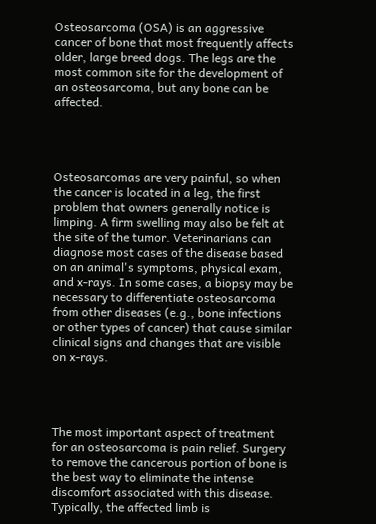Osteosarcoma (OSA) is an aggressive cancer of bone that most frequently affects older, large breed dogs. The legs are the most common site for the development of an osteosarcoma, but any bone can be affected.




Osteosarcomas are very painful, so when the cancer is located in a leg, the first problem that owners generally notice is limping. A firm swelling may also be felt at the site of the tumor. Veterinarians can diagnose most cases of the disease based on an animal's symptoms, physical exam, and x-rays. In some cases, a biopsy may be necessary to differentiate osteosarcoma from other diseases (e.g., bone infections or other types of cancer) that cause similar clinical signs and changes that are visible on x-rays.




The most important aspect of treatment for an osteosarcoma is pain relief. Surgery to remove the cancerous portion of bone is the best way to eliminate the intense discomfort associated with this disease. Typically, the affected limb is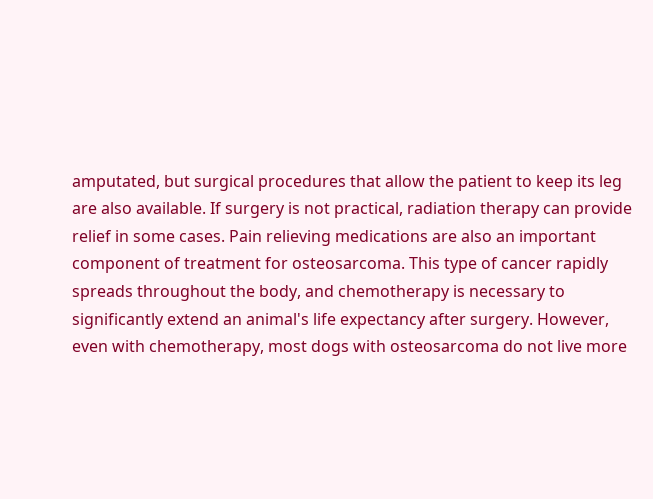amputated, but surgical procedures that allow the patient to keep its leg are also available. If surgery is not practical, radiation therapy can provide relief in some cases. Pain relieving medications are also an important component of treatment for osteosarcoma. This type of cancer rapidly spreads throughout the body, and chemotherapy is necessary to significantly extend an animal's life expectancy after surgery. However, even with chemotherapy, most dogs with osteosarcoma do not live more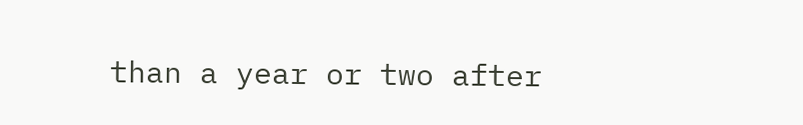than a year or two after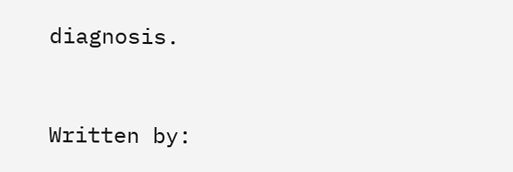diagnosis.


Written by: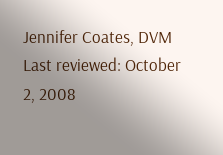Jennifer Coates, DVM
Last reviewed: October 2, 2008